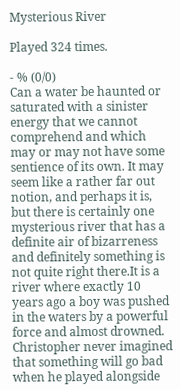Mysterious River

Played 324 times.

- % (0/0)
Can a water be haunted or saturated with a sinister energy that we cannot comprehend and which may or may not have some sentience of its own. It may seem like a rather far out notion, and perhaps it is, but there is certainly one mysterious river that has a definite air of bizarreness and definitely something is not quite right there.It is a river where exactly 10 years ago a boy was pushed in the waters by a powerful force and almost drowned. Christopher never imagined that something will go bad when he played alongside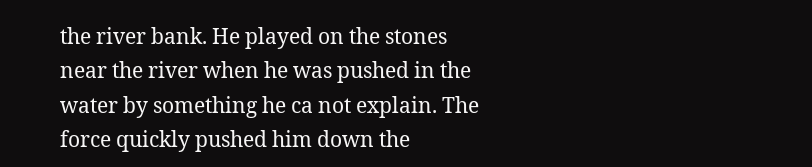the river bank. He played on the stones near the river when he was pushed in the water by something he ca not explain. The force quickly pushed him down the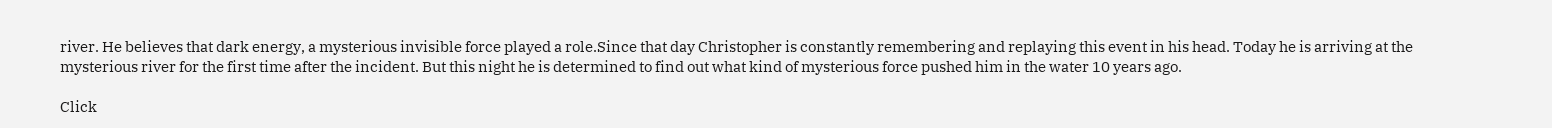river. He believes that dark energy, a mysterious invisible force played a role.Since that day Christopher is constantly remembering and replaying this event in his head. Today he is arriving at the mysterious river for the first time after the incident. But this night he is determined to find out what kind of mysterious force pushed him in the water 10 years ago.

Click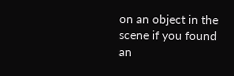on an object in the scene if you found an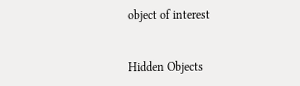object of interest


Hidden Objects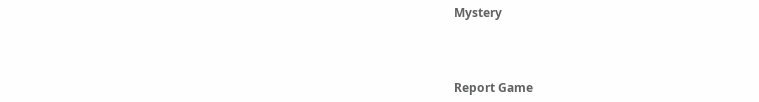Mystery



Report Game